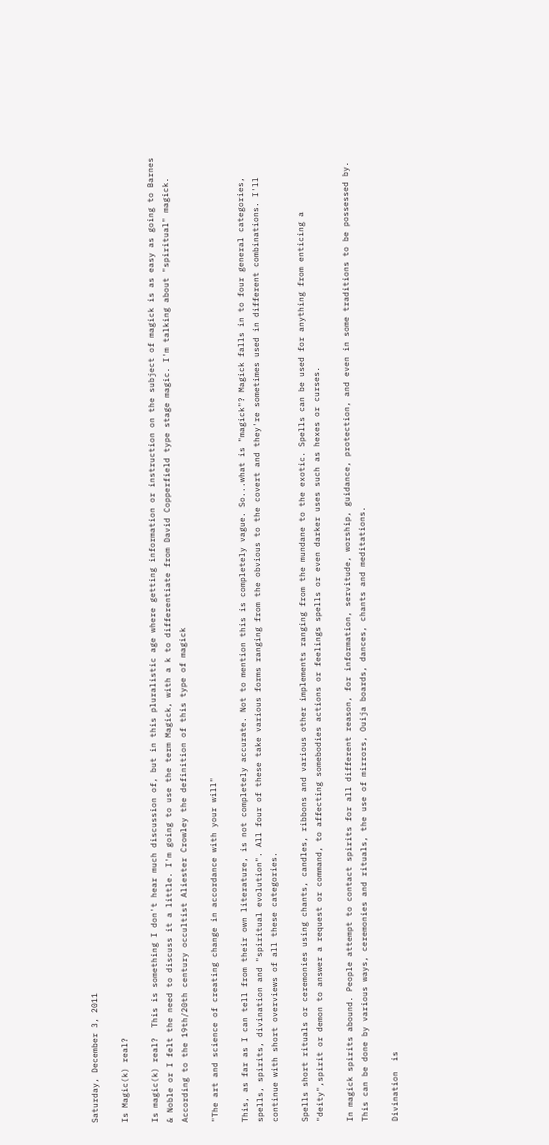Saturday, December 3, 2011

Is Magic(k) real?

Is magic(k) real?  This is something I don't hear much discussion of, but in this pluralistic age where getting information or instruction on the subject of magick is as easy as going to Barnes & Noble or I felt the need to discuss it a little. I'm going to use the term Magick, with a k to differentiate from David Copperfield type stage magic. I'm talking about "spiritual" magick. According to the 19th/20th century occultist Aliester Crowley the definition of this type of magick

"The art and science of creating change in accordance with your will"

This, as far as I can tell from their own literature, is not completely accurate. Not to mention this is completely vague. So...what is "magick"? Magick falls in to four general categories, spells, spirits, divination and "spiritual evolution". All four of these take various forms ranging from the obvious to the covert and they're sometimes used in different combinations. I'll continue with short overviews of all these categories.

Spells short rituals or ceremonies using chants, candles, ribbons and various other implements ranging from the mundane to the exotic. Spells can be used for anything from enticing a "deity",spirit or demon to answer a request or command, to affecting somebodies actions or feelings spells or even darker uses such as hexes or curses.

In magick spirits abound. People attempt to contact spirits for all different reason, for information, servitude, worship, guidance, protection, and even in some traditions to be possessed by. This can be done by various ways, ceremonies and rituals, the use of mirrors, Ouija boards, dances, chants and meditations.

Divination  is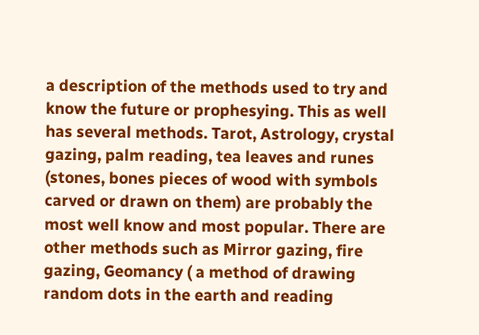a description of the methods used to try and know the future or prophesying. This as well has several methods. Tarot, Astrology, crystal gazing, palm reading, tea leaves and runes (stones, bones pieces of wood with symbols carved or drawn on them) are probably the most well know and most popular. There are other methods such as Mirror gazing, fire gazing, Geomancy ( a method of drawing random dots in the earth and reading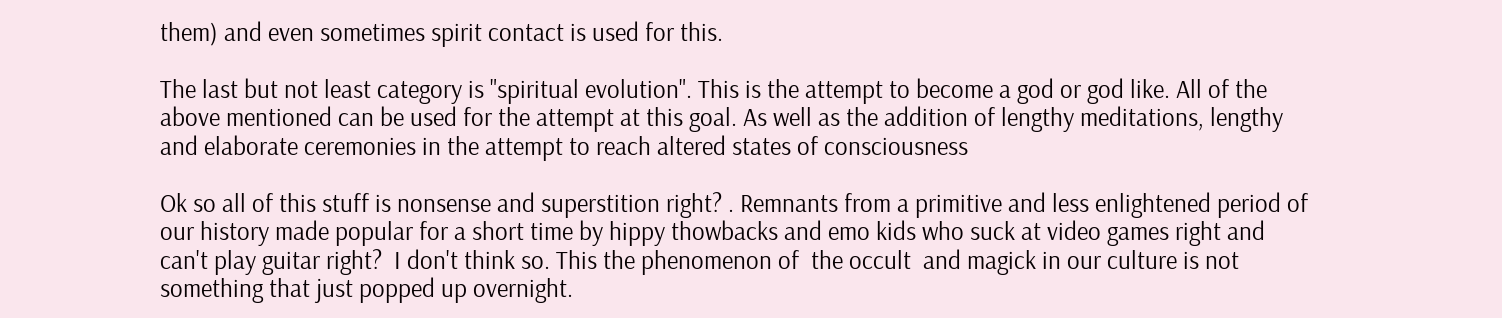them) and even sometimes spirit contact is used for this.

The last but not least category is "spiritual evolution". This is the attempt to become a god or god like. All of the above mentioned can be used for the attempt at this goal. As well as the addition of lengthy meditations, lengthy  and elaborate ceremonies in the attempt to reach altered states of consciousness

Ok so all of this stuff is nonsense and superstition right? . Remnants from a primitive and less enlightened period of our history made popular for a short time by hippy thowbacks and emo kids who suck at video games right and can't play guitar right?  I don't think so. This the phenomenon of  the occult  and magick in our culture is not something that just popped up overnight.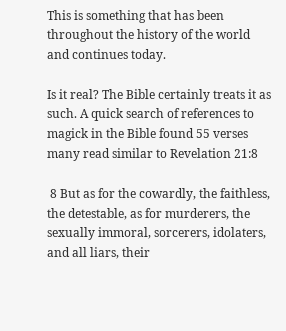This is something that has been throughout the history of the world and continues today.

Is it real? The Bible certainly treats it as such. A quick search of references to magick in the Bible found 55 verses many read similar to Revelation 21:8

 8 But as for the cowardly, the faithless, the detestable, as for murderers, the sexually immoral, sorcerers, idolaters, and all liars, their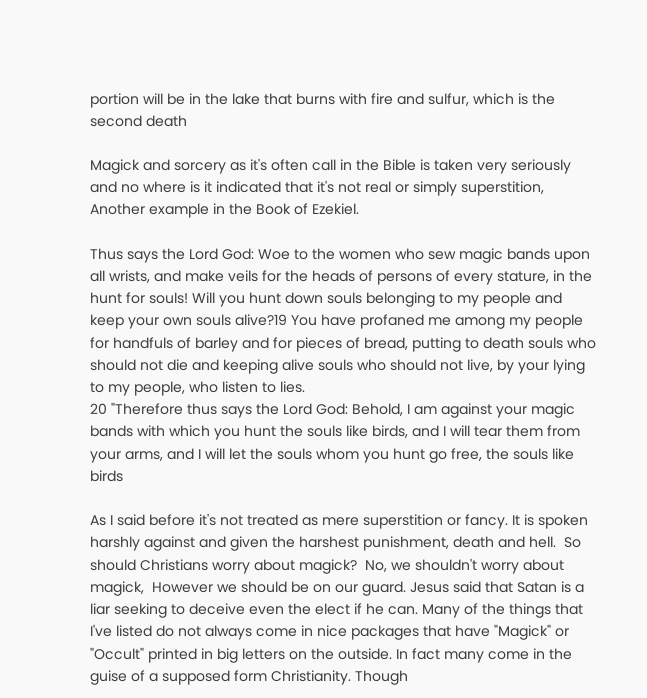portion will be in the lake that burns with fire and sulfur, which is the second death

Magick and sorcery as it's often call in the Bible is taken very seriously and no where is it indicated that it's not real or simply superstition, Another example in the Book of Ezekiel.

Thus says the Lord God: Woe to the women who sew magic bands upon all wrists, and make veils for the heads of persons of every stature, in the hunt for souls! Will you hunt down souls belonging to my people and keep your own souls alive?19 You have profaned me among my people for handfuls of barley and for pieces of bread, putting to death souls who should not die and keeping alive souls who should not live, by your lying to my people, who listen to lies.
20 "Therefore thus says the Lord God: Behold, I am against your magic bands with which you hunt the souls like birds, and I will tear them from your arms, and I will let the souls whom you hunt go free, the souls like birds

As I said before it's not treated as mere superstition or fancy. It is spoken harshly against and given the harshest punishment, death and hell.  So should Christians worry about magick?  No, we shouldn't worry about magick,  However we should be on our guard. Jesus said that Satan is a liar seeking to deceive even the elect if he can. Many of the things that I've listed do not always come in nice packages that have "Magick" or "Occult" printed in big letters on the outside. In fact many come in the guise of a supposed form Christianity. Though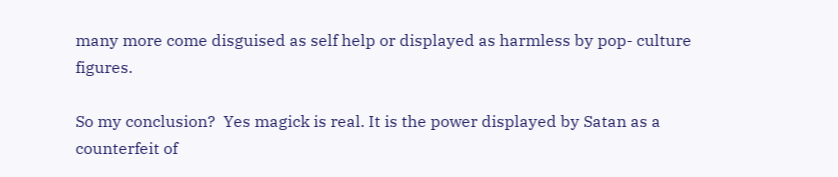many more come disguised as self help or displayed as harmless by pop- culture figures.

So my conclusion?  Yes magick is real. It is the power displayed by Satan as a counterfeit of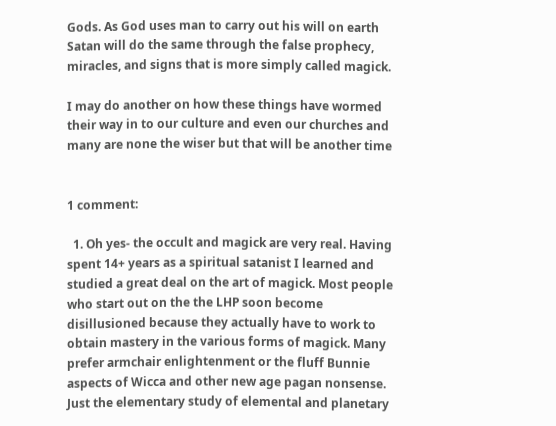Gods. As God uses man to carry out his will on earth Satan will do the same through the false prophecy, miracles, and signs that is more simply called magick.

I may do another on how these things have wormed their way in to our culture and even our churches and many are none the wiser but that will be another time


1 comment:

  1. Oh yes- the occult and magick are very real. Having spent 14+ years as a spiritual satanist I learned and studied a great deal on the art of magick. Most people who start out on the the LHP soon become disillusioned because they actually have to work to obtain mastery in the various forms of magick. Many prefer armchair enlightenment or the fluff Bunnie aspects of Wicca and other new age pagan nonsense. Just the elementary study of elemental and planetary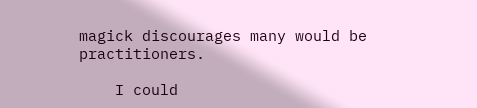magick discourages many would be practitioners.

    I could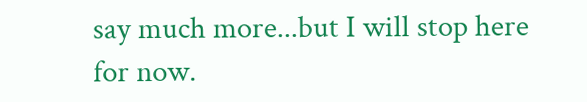say much more...but I will stop here for now.